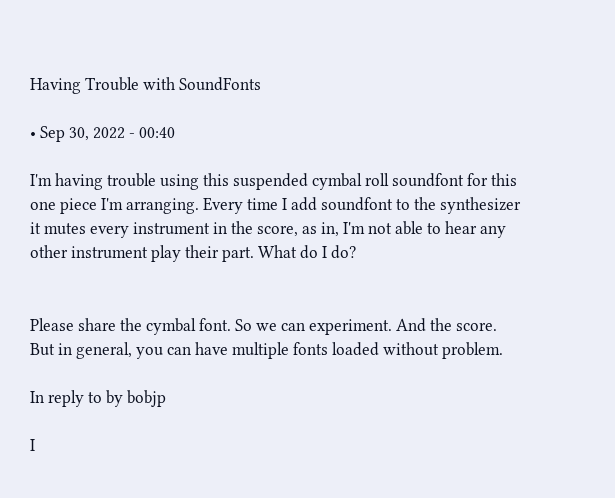Having Trouble with SoundFonts

• Sep 30, 2022 - 00:40

I'm having trouble using this suspended cymbal roll soundfont for this one piece I'm arranging. Every time I add soundfont to the synthesizer it mutes every instrument in the score, as in, I'm not able to hear any other instrument play their part. What do I do?


Please share the cymbal font. So we can experiment. And the score.
But in general, you can have multiple fonts loaded without problem.

In reply to by bobjp

I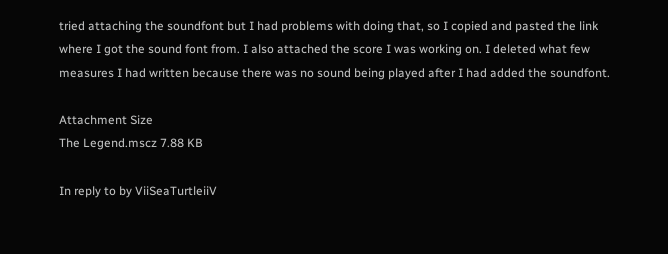tried attaching the soundfont but I had problems with doing that, so I copied and pasted the link where I got the sound font from. I also attached the score I was working on. I deleted what few measures I had written because there was no sound being played after I had added the soundfont.

Attachment Size
The Legend.mscz 7.88 KB

In reply to by ViiSeaTurtleiiV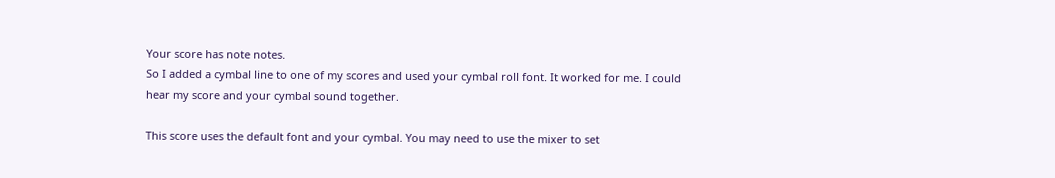Your score has note notes.
So I added a cymbal line to one of my scores and used your cymbal roll font. It worked for me. I could hear my score and your cymbal sound together.

This score uses the default font and your cymbal. You may need to use the mixer to set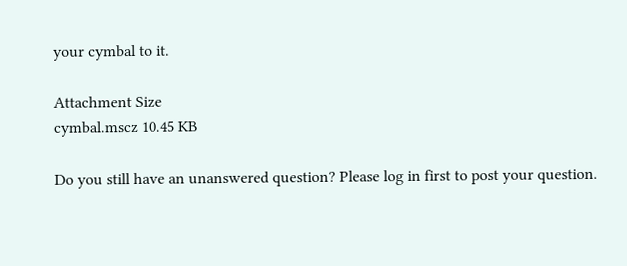your cymbal to it.

Attachment Size
cymbal.mscz 10.45 KB

Do you still have an unanswered question? Please log in first to post your question.